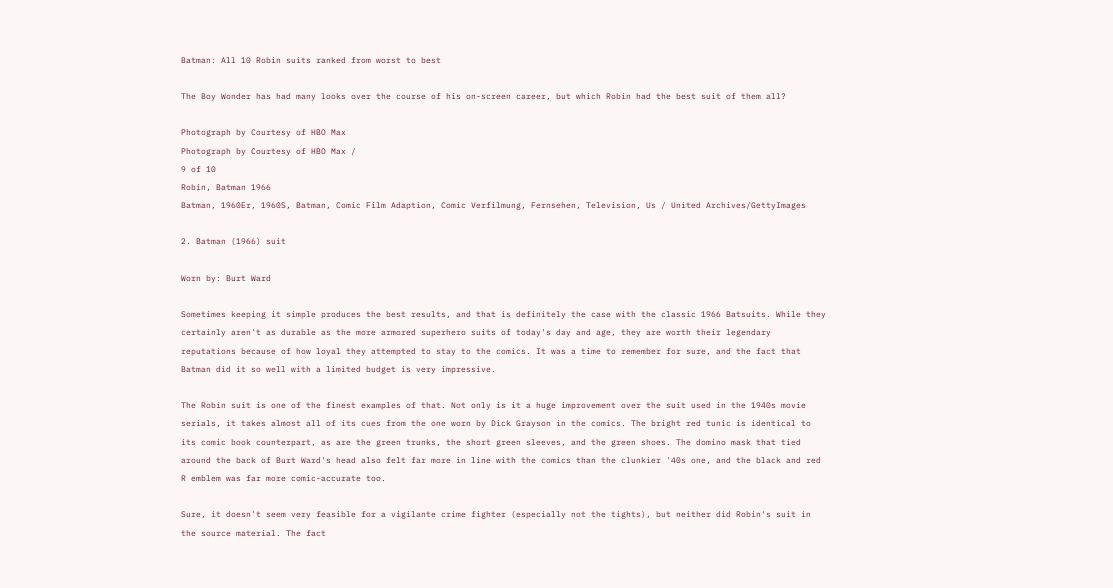Batman: All 10 Robin suits ranked from worst to best

The Boy Wonder has had many looks over the course of his on-screen career, but which Robin had the best suit of them all?

Photograph by Courtesy of HBO Max
Photograph by Courtesy of HBO Max /
9 of 10
Robin, Batman 1966
Batman, 1960Er, 1960S, Batman, Comic Film Adaption, Comic Verfilmung, Fernsehen, Television, Us / United Archives/GettyImages

2. Batman (1966) suit

Worn by: Burt Ward

Sometimes keeping it simple produces the best results, and that is definitely the case with the classic 1966 Batsuits. While they certainly aren't as durable as the more armored superhero suits of today's day and age, they are worth their legendary reputations because of how loyal they attempted to stay to the comics. It was a time to remember for sure, and the fact that Batman did it so well with a limited budget is very impressive.

The Robin suit is one of the finest examples of that. Not only is it a huge improvement over the suit used in the 1940s movie serials, it takes almost all of its cues from the one worn by Dick Grayson in the comics. The bright red tunic is identical to its comic book counterpart, as are the green trunks, the short green sleeves, and the green shoes. The domino mask that tied around the back of Burt Ward's head also felt far more in line with the comics than the clunkier '40s one, and the black and red R emblem was far more comic-accurate too.

Sure, it doesn't seem very feasible for a vigilante crime fighter (especially not the tights), but neither did Robin's suit in the source material. The fact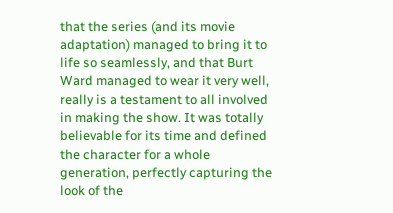that the series (and its movie adaptation) managed to bring it to life so seamlessly, and that Burt Ward managed to wear it very well, really is a testament to all involved in making the show. It was totally believable for its time and defined the character for a whole generation, perfectly capturing the look of the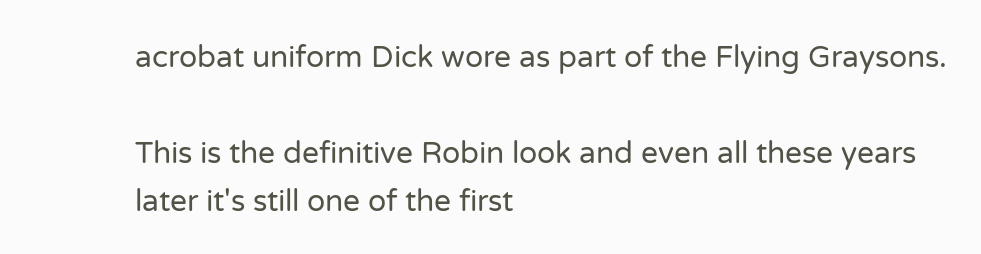acrobat uniform Dick wore as part of the Flying Graysons.

This is the definitive Robin look and even all these years later it's still one of the first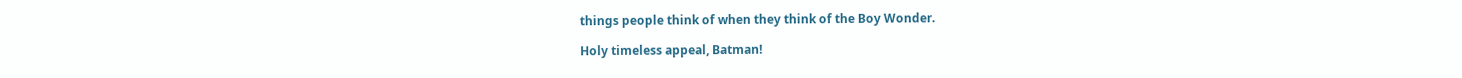things people think of when they think of the Boy Wonder.

Holy timeless appeal, Batman!